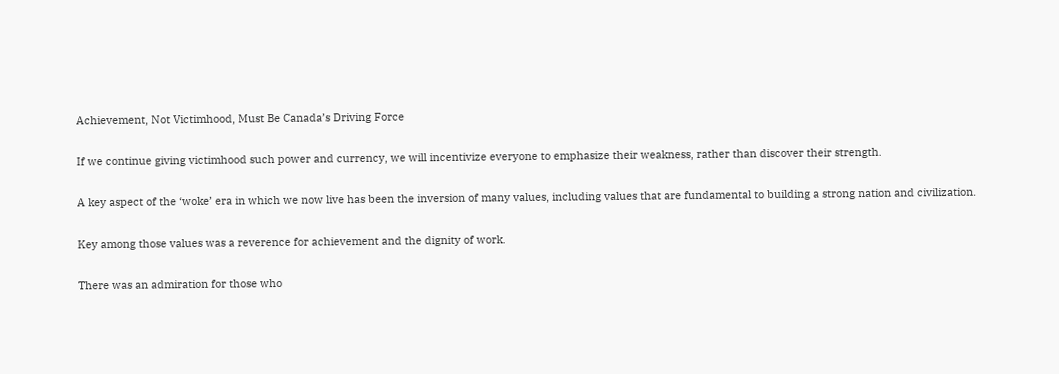Achievement, Not Victimhood, Must Be Canada’s Driving Force

If we continue giving victimhood such power and currency, we will incentivize everyone to emphasize their weakness, rather than discover their strength.

A key aspect of the ‘woke’ era in which we now live has been the inversion of many values, including values that are fundamental to building a strong nation and civilization.

Key among those values was a reverence for achievement and the dignity of work.

There was an admiration for those who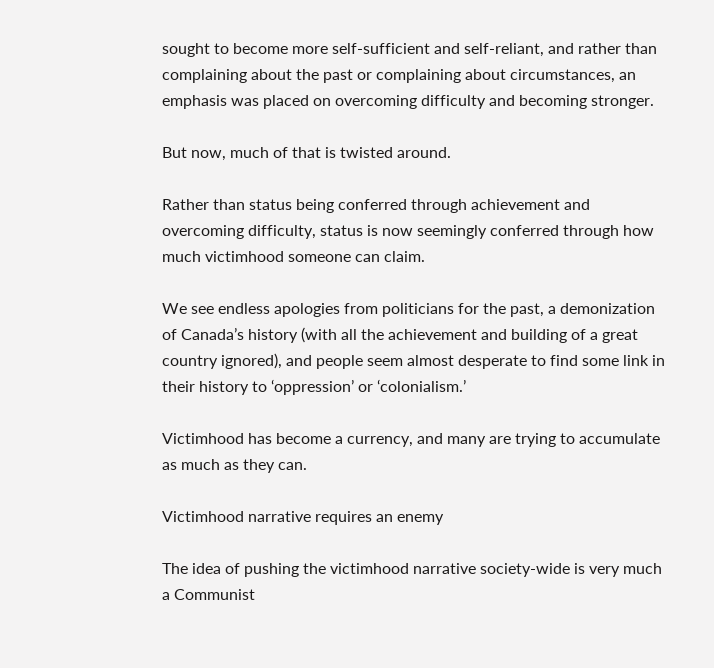sought to become more self-sufficient and self-reliant, and rather than complaining about the past or complaining about circumstances, an emphasis was placed on overcoming difficulty and becoming stronger.

But now, much of that is twisted around.

Rather than status being conferred through achievement and overcoming difficulty, status is now seemingly conferred through how much victimhood someone can claim.

We see endless apologies from politicians for the past, a demonization of Canada’s history (with all the achievement and building of a great country ignored), and people seem almost desperate to find some link in their history to ‘oppression’ or ‘colonialism.’

Victimhood has become a currency, and many are trying to accumulate as much as they can.

Victimhood narrative requires an enemy

The idea of pushing the victimhood narrative society-wide is very much a Communist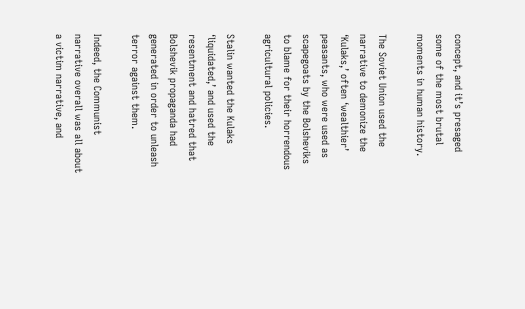concept, and it’s presaged some of the most brutal moments in human history.

The Soviet Union used the narrative to demonize the ‘Kulaks,’ often ‘wealthier’ peasants, who were used as scapegoats by the Bolsheviks to blame for their horrendous agricultural policies.

Stalin wanted the Kulaks ‘liquidated,’ and used the resentment and hatred that Bolshevik propaganda had generated in order to unleash terror against them.

Indeed, the Communist narrative overall was all about a victim narrative, and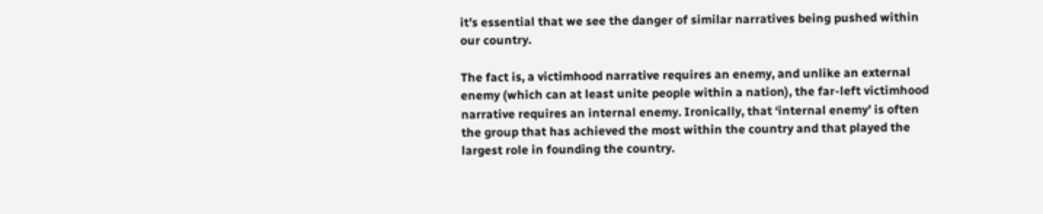it’s essential that we see the danger of similar narratives being pushed within our country.

The fact is, a victimhood narrative requires an enemy, and unlike an external enemy (which can at least unite people within a nation), the far-left victimhood narrative requires an internal enemy. Ironically, that ‘internal enemy’ is often the group that has achieved the most within the country and that played the largest role in founding the country.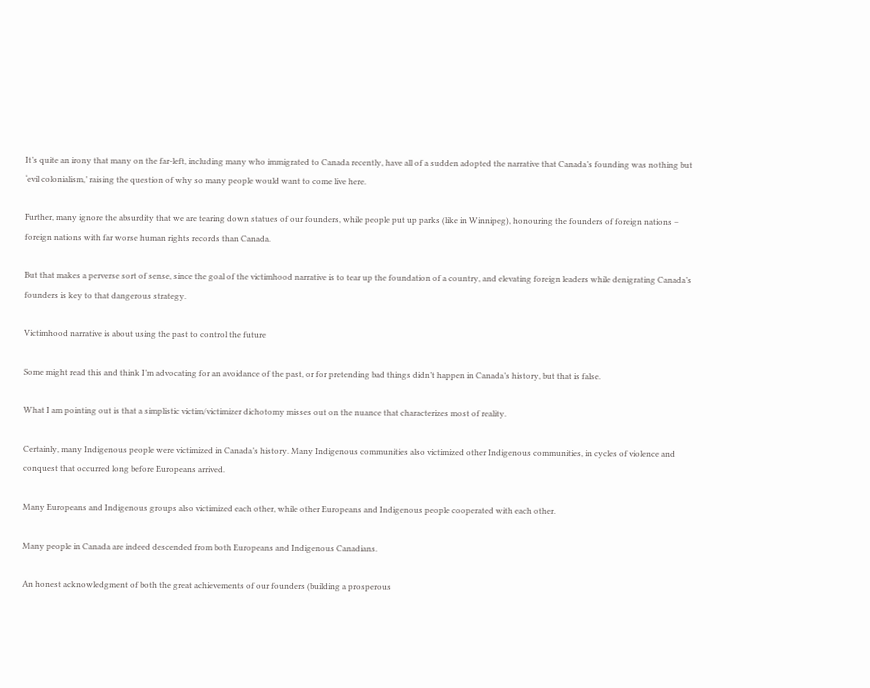It’s quite an irony that many on the far-left, including many who immigrated to Canada recently, have all of a sudden adopted the narrative that Canada’s founding was nothing but ‘evil colonialism,’ raising the question of why so many people would want to come live here.

Further, many ignore the absurdity that we are tearing down statues of our founders, while people put up parks (like in Winnipeg), honouring the founders of foreign nations – foreign nations with far worse human rights records than Canada.

But that makes a perverse sort of sense, since the goal of the victimhood narrative is to tear up the foundation of a country, and elevating foreign leaders while denigrating Canada’s founders is key to that dangerous strategy.

Victimhood narrative is about using the past to control the future

Some might read this and think I’m advocating for an avoidance of the past, or for pretending bad things didn’t happen in Canada’s history, but that is false.

What I am pointing out is that a simplistic victim/victimizer dichotomy misses out on the nuance that characterizes most of reality.

Certainly, many Indigenous people were victimized in Canada’s history. Many Indigenous communities also victimized other Indigenous communities, in cycles of violence and conquest that occurred long before Europeans arrived.

Many Europeans and Indigenous groups also victimized each other, while other Europeans and Indigenous people cooperated with each other.

Many people in Canada are indeed descended from both Europeans and Indigenous Canadians.

An honest acknowledgment of both the great achievements of our founders (building a prosperous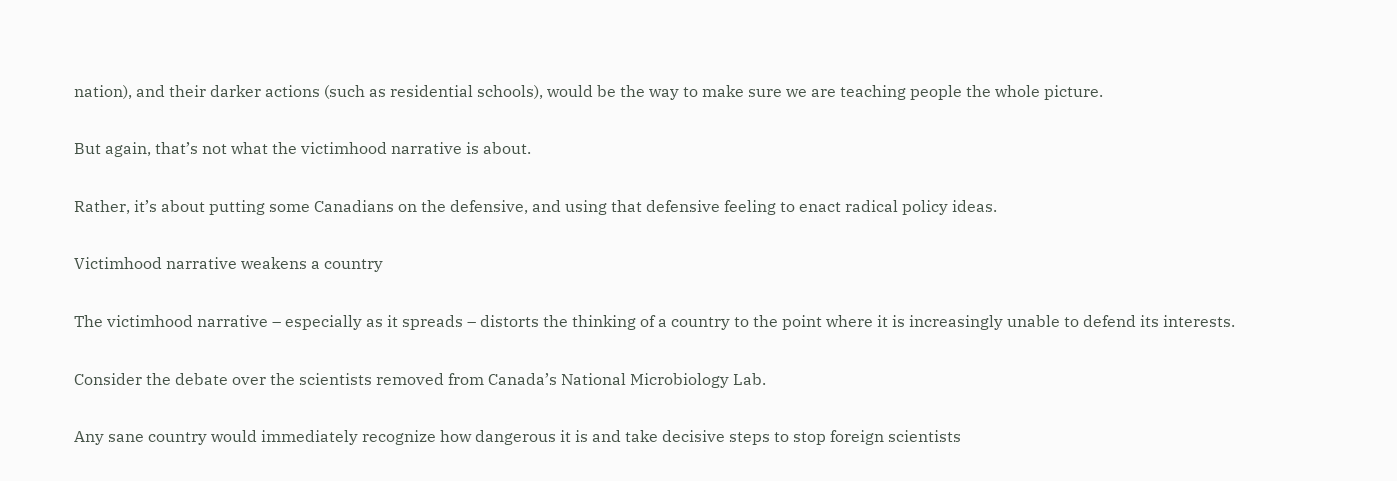nation), and their darker actions (such as residential schools), would be the way to make sure we are teaching people the whole picture.

But again, that’s not what the victimhood narrative is about.

Rather, it’s about putting some Canadians on the defensive, and using that defensive feeling to enact radical policy ideas.

Victimhood narrative weakens a country

The victimhood narrative – especially as it spreads – distorts the thinking of a country to the point where it is increasingly unable to defend its interests.

Consider the debate over the scientists removed from Canada’s National Microbiology Lab.

Any sane country would immediately recognize how dangerous it is and take decisive steps to stop foreign scientists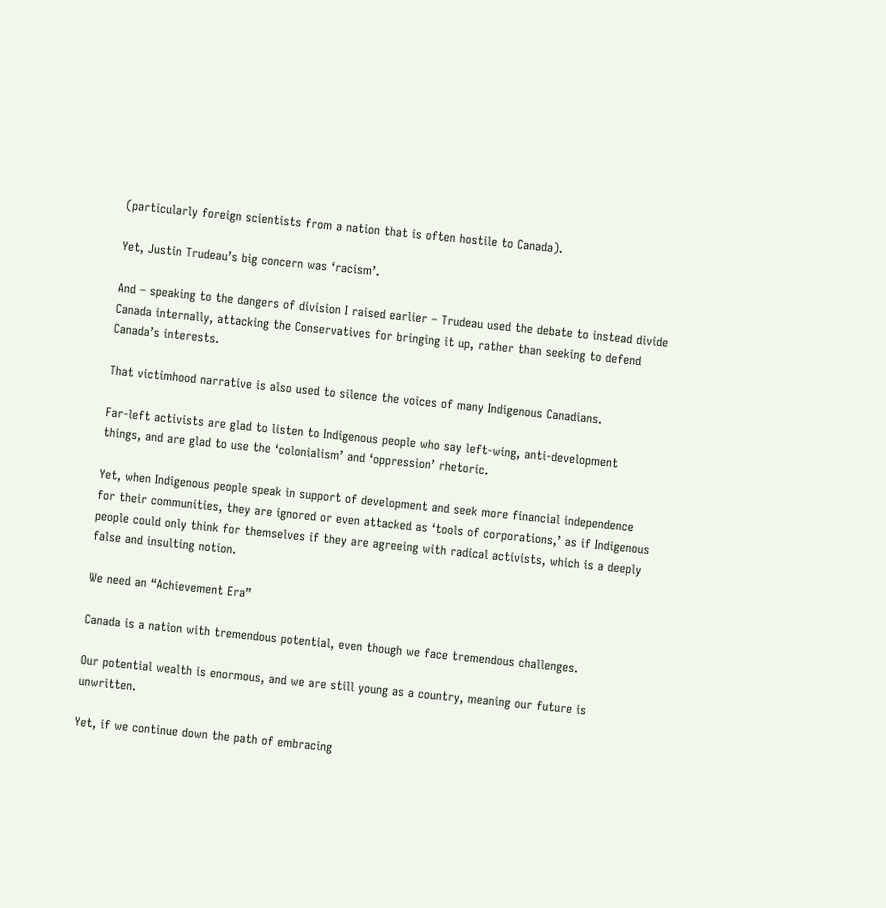(particularly foreign scientists from a nation that is often hostile to Canada).

Yet, Justin Trudeau’s big concern was ‘racism’.

And – speaking to the dangers of division I raised earlier – Trudeau used the debate to instead divide Canada internally, attacking the Conservatives for bringing it up, rather than seeking to defend Canada’s interests.

That victimhood narrative is also used to silence the voices of many Indigenous Canadians.

Far-left activists are glad to listen to Indigenous people who say left-wing, anti-development things, and are glad to use the ‘colonialism’ and ‘oppression’ rhetoric.

Yet, when Indigenous people speak in support of development and seek more financial independence for their communities, they are ignored or even attacked as ‘tools of corporations,’ as if Indigenous people could only think for themselves if they are agreeing with radical activists, which is a deeply false and insulting notion.

We need an “Achievement Era”

Canada is a nation with tremendous potential, even though we face tremendous challenges.

Our potential wealth is enormous, and we are still young as a country, meaning our future is unwritten.

Yet, if we continue down the path of embracing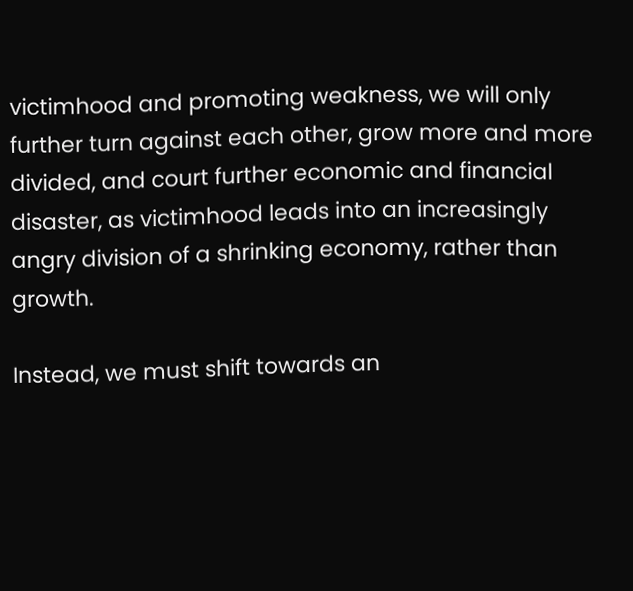victimhood and promoting weakness, we will only further turn against each other, grow more and more divided, and court further economic and financial disaster, as victimhood leads into an increasingly angry division of a shrinking economy, rather than growth.

Instead, we must shift towards an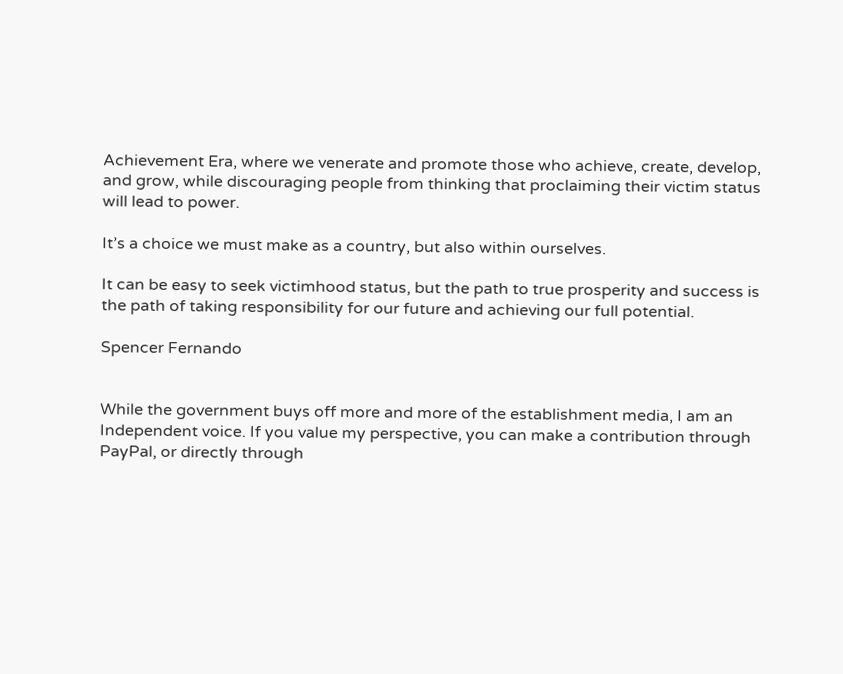Achievement Era, where we venerate and promote those who achieve, create, develop, and grow, while discouraging people from thinking that proclaiming their victim status will lead to power.

It’s a choice we must make as a country, but also within ourselves.

It can be easy to seek victimhood status, but the path to true prosperity and success is the path of taking responsibility for our future and achieving our full potential.

Spencer Fernando


While the government buys off more and more of the establishment media, I am an Independent voice. If you value my perspective, you can make a contribution through PayPal, or directly through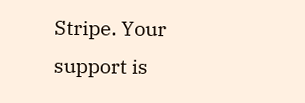Stripe. Your support is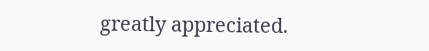greatly appreciated.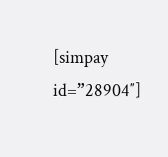[simpay id=”28904″]